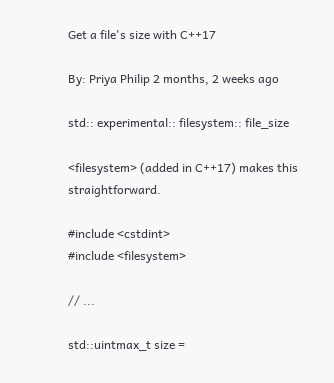Get a file's size with C++17

By: Priya Philip 2 months, 2 weeks ago

std:: experimental:: filesystem:: file_size

<filesystem> (added in C++17) makes this straightforward.

#include <cstdint>
#include <filesystem>

// ...

std::uintmax_t size =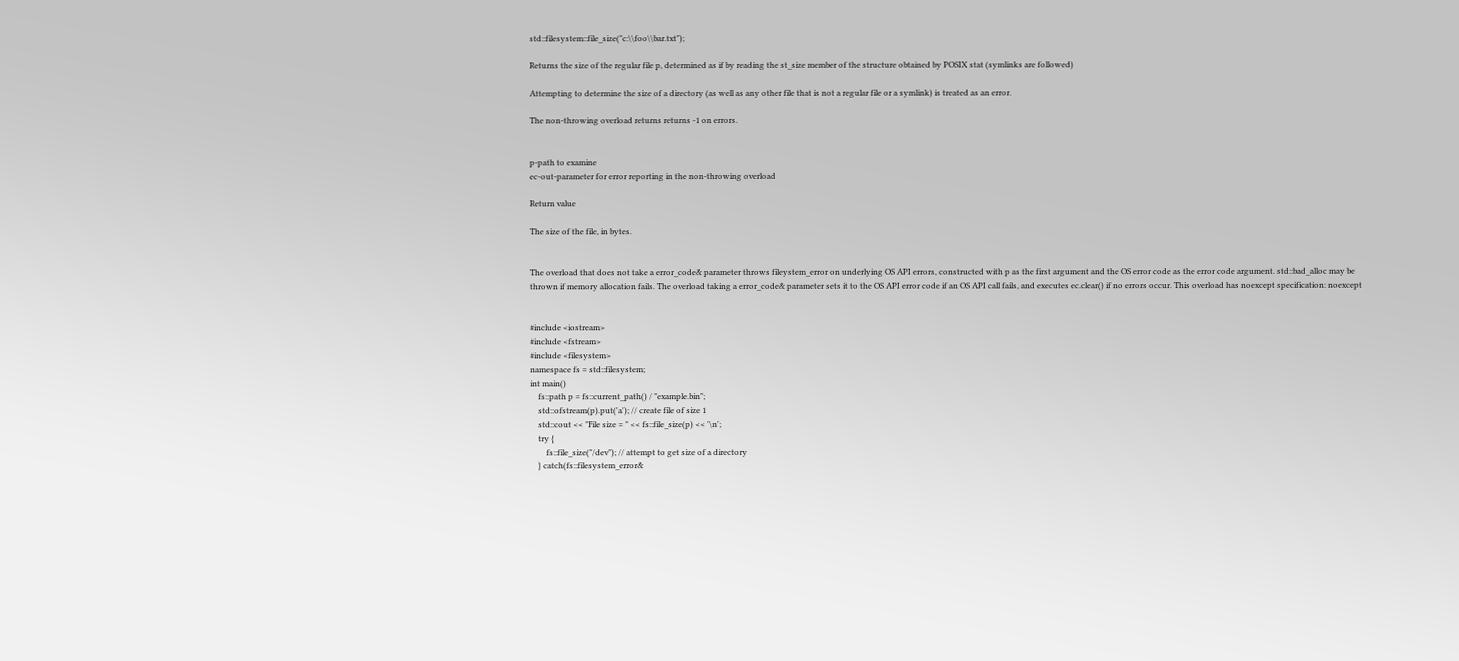std::filesystem::file_size("c:\\foo\\bar.txt");

Returns the size of the regular file p, determined as if by reading the st_size member of the structure obtained by POSIX stat (symlinks are followed)

Attempting to determine the size of a directory (as well as any other file that is not a regular file or a symlink) is treated as an error.

The non-throwing overload returns returns -1 on errors.


p-path to examine
ec-out-parameter for error reporting in the non-throwing overload

Return value

The size of the file, in bytes.


The overload that does not take a error_code& parameter throws fileystem_error on underlying OS API errors, constructed with p as the first argument and the OS error code as the error code argument. std::bad_alloc may be thrown if memory allocation fails. The overload taking a error_code& parameter sets it to the OS API error code if an OS API call fails, and executes ec.clear() if no errors occur. This overload has noexcept specification: noexcept


#include <iostream>
#include <fstream>
#include <filesystem>
namespace fs = std::filesystem;
int main()
    fs::path p = fs::current_path() / "example.bin";
    std::ofstream(p).put('a'); // create file of size 1
    std::cout << "File size = " << fs::file_size(p) << '\n';
    try {
        fs::file_size("/dev"); // attempt to get size of a directory
    } catch(fs::filesystem_error&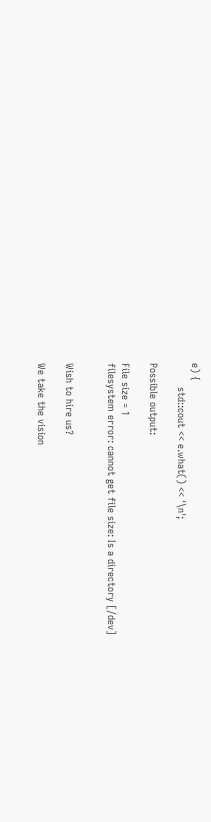e) {
        std::cout << e.what() << '\n';

Possible output:

File size = 1
filesystem error: cannot get file size: Is a directory [/dev]


Wish to hire us?

We take the vision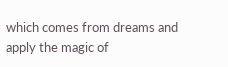which comes from dreams and apply the magic of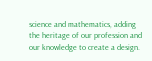science and mathematics, adding the heritage of our profession and our knowledge to create a design.